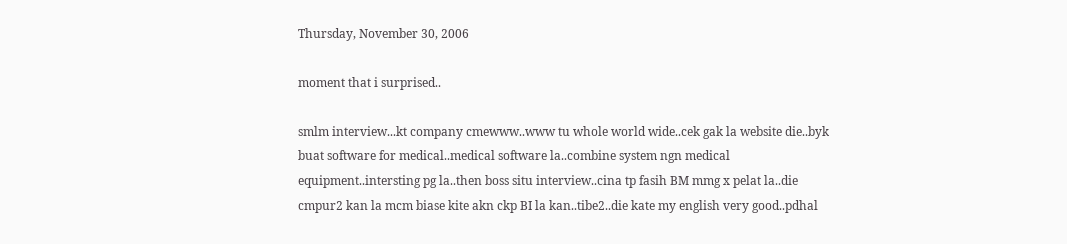Thursday, November 30, 2006

moment that i surprised..

smlm interview...kt company cmewww..www tu whole world wide..cek gak la website die..byk buat software for medical..medical software la..combine system ngn medical equipment..intersting pg la..then boss situ interview..cina tp fasih BM mmg x pelat la..die cmpur2 kan la mcm biase kite akn ckp BI la kan..tibe2..die kate my english very good..pdhal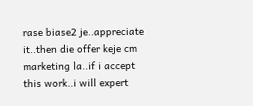rase biase2 je..appreciate it..then die offer keje cm marketing la..if i accept this work..i will expert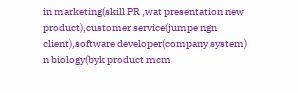in marketing(skill PR ,wat presentation new product),customer service(jumpe ngn client),software developer(company system) n biology(byk product mcm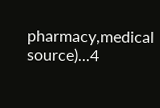pharmacy,medical source)...4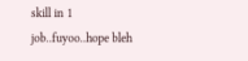skill in 1 job..fuyoo..hope bleh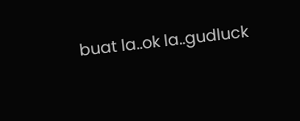buat la..ok la..gudluck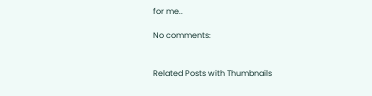for me..

No comments:


Related Posts with Thumbnails